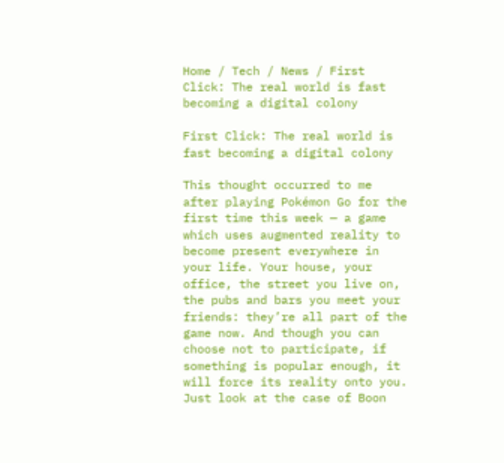Home / Tech / News / First Click: The real world is fast becoming a digital colony

First Click: The real world is fast becoming a digital colony

This thought occurred to me after playing Pokémon Go for the first time this week — a game which uses augmented reality to become present everywhere in your life. Your house, your office, the street you live on, the pubs and bars you meet your friends: they’re all part of the game now. And though you can choose not to participate, if something is popular enough, it will force its reality onto you. Just look at the case of Boon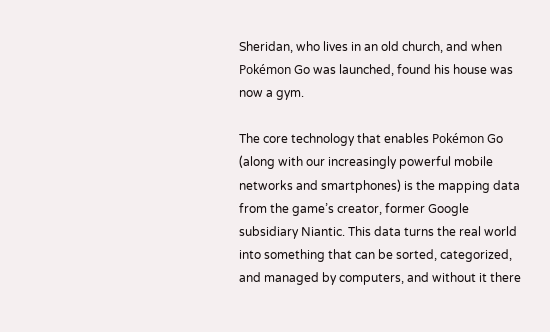Sheridan, who lives in an old church, and when Pokémon Go was launched, found his house was now a gym.

The core technology that enables Pokémon Go (along with our increasingly powerful mobile networks and smartphones) is the mapping data from the game’s creator, former Google subsidiary Niantic. This data turns the real world into something that can be sorted, categorized, and managed by computers, and without it there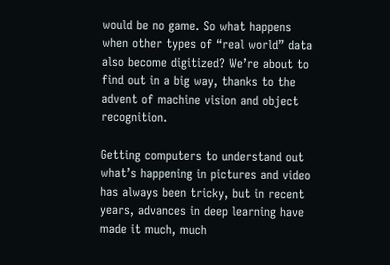would be no game. So what happens when other types of “real world” data also become digitized? We’re about to find out in a big way, thanks to the advent of machine vision and object recognition.

Getting computers to understand out what’s happening in pictures and video has always been tricky, but in recent years, advances in deep learning have made it much, much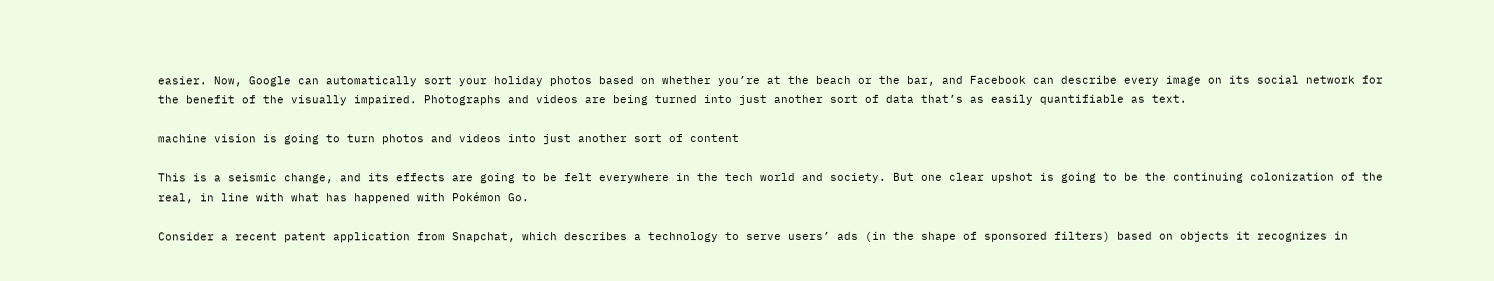easier. Now, Google can automatically sort your holiday photos based on whether you’re at the beach or the bar, and Facebook can describe every image on its social network for the benefit of the visually impaired. Photographs and videos are being turned into just another sort of data that’s as easily quantifiable as text.

machine vision is going to turn photos and videos into just another sort of content

This is a seismic change, and its effects are going to be felt everywhere in the tech world and society. But one clear upshot is going to be the continuing colonization of the real, in line with what has happened with Pokémon Go.

Consider a recent patent application from Snapchat, which describes a technology to serve users’ ads (in the shape of sponsored filters) based on objects it recognizes in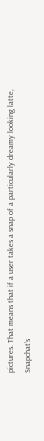pictures. That means that if a user takes a snap of a particularly dreamy looking latte, Snapchat’s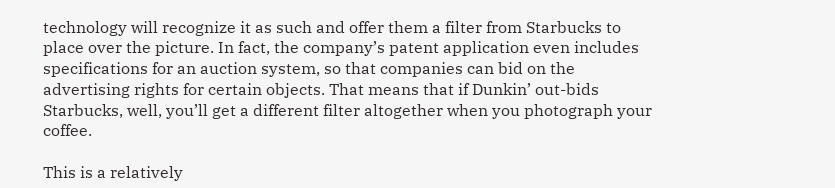technology will recognize it as such and offer them a filter from Starbucks to place over the picture. In fact, the company’s patent application even includes specifications for an auction system, so that companies can bid on the advertising rights for certain objects. That means that if Dunkin’ out-bids Starbucks, well, you’ll get a different filter altogether when you photograph your coffee.

This is a relatively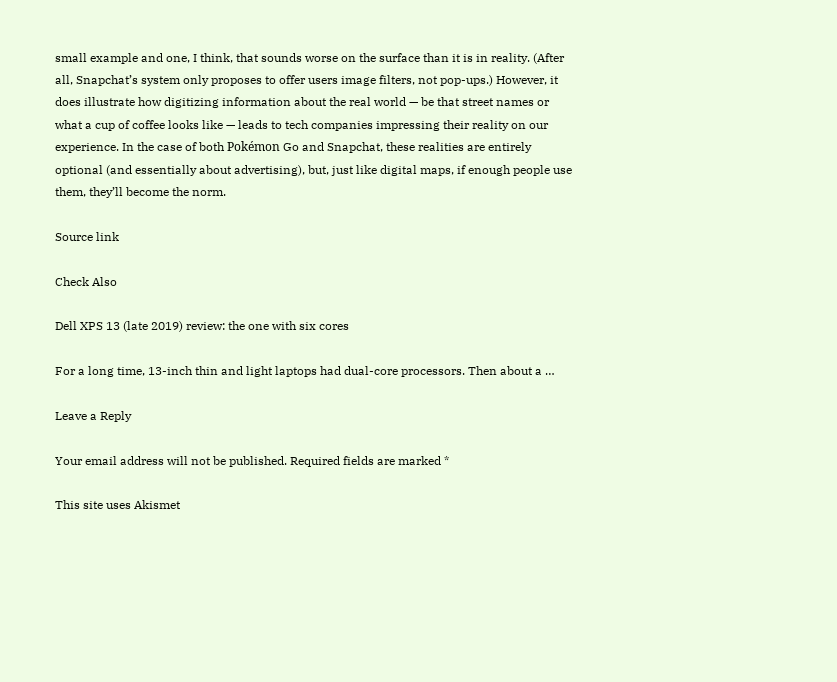small example and one, I think, that sounds worse on the surface than it is in reality. (After all, Snapchat’s system only proposes to offer users image filters, not pop-ups.) However, it does illustrate how digitizing information about the real world — be that street names or what a cup of coffee looks like — leads to tech companies impressing their reality on our experience. In the case of both Pokémon Go and Snapchat, these realities are entirely optional (and essentially about advertising), but, just like digital maps, if enough people use them, they’ll become the norm.

Source link

Check Also

Dell XPS 13 (late 2019) review: the one with six cores

For a long time, 13-inch thin and light laptops had dual-core processors. Then about a …

Leave a Reply

Your email address will not be published. Required fields are marked *

This site uses Akismet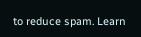to reduce spam. Learn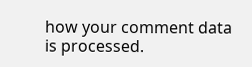how your comment data is processed.